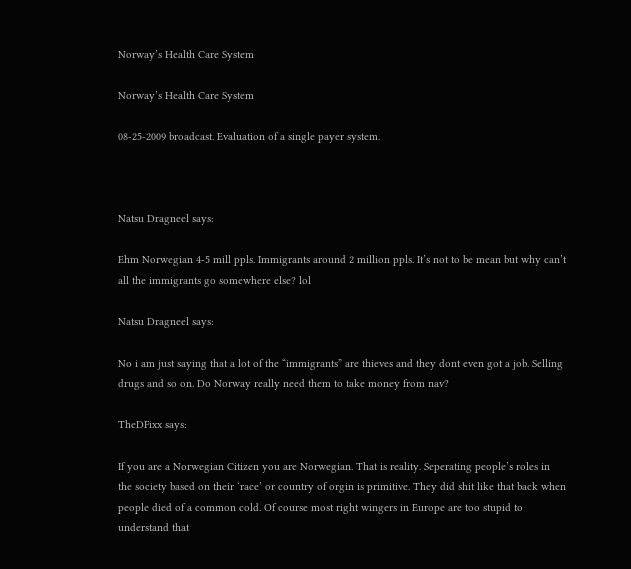Norway’s Health Care System

Norway’s Health Care System

08-25-2009 broadcast. Evaluation of a single payer system.



Natsu Dragneel says:

Ehm Norwegian 4-5 mill ppls. Immigrants around 2 million ppls. It’s not to be mean but why can’t all the immigrants go somewhere else? lol

Natsu Dragneel says:

No i am just saying that a lot of the “immigrants” are thieves and they dont even got a job. Selling drugs and so on. Do Norway really need them to take money from nav?

TheDFixx says:

If you are a Norwegian Citizen you are Norwegian. That is reality. Seperating people’s roles in the society based on their ‘race’ or country of orgin is primitive. They did shit like that back when people died of a common cold. Of course most right wingers in Europe are too stupid to understand that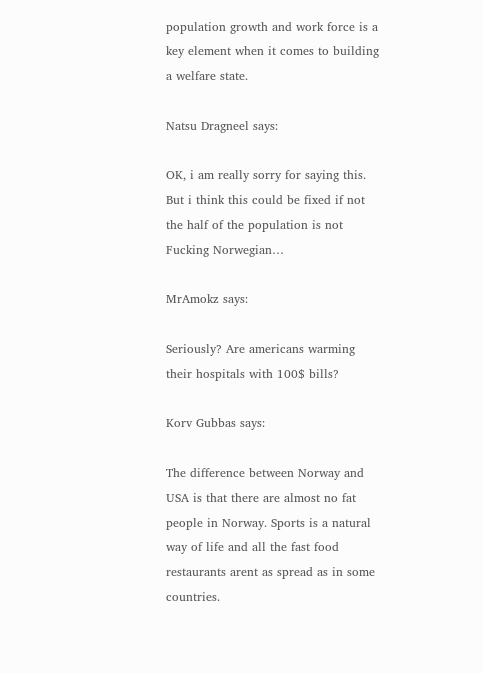population growth and work force is a key element when it comes to building a welfare state.

Natsu Dragneel says:

OK, i am really sorry for saying this. But i think this could be fixed if not the half of the population is not Fucking Norwegian…

MrAmokz says:

Seriously? Are americans warming their hospitals with 100$ bills?

Korv Gubbas says:

The difference between Norway and USA is that there are almost no fat people in Norway. Sports is a natural way of life and all the fast food restaurants arent as spread as in some countries.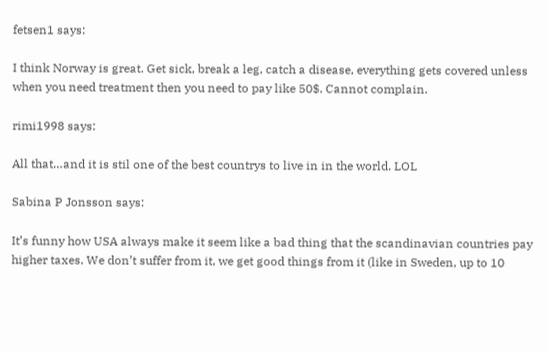fetsen1 says:

I think Norway is great. Get sick, break a leg, catch a disease, everything gets covered unless when you need treatment then you need to pay like 50$. Cannot complain.

rimi1998 says:

All that…and it is stil one of the best countrys to live in in the world. LOL

Sabina P Jonsson says:

It’s funny how USA always make it seem like a bad thing that the scandinavian countries pay higher taxes. We don’t suffer from it, we get good things from it (like in Sweden, up to 10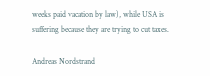weeks paid vacation by law), while USA is suffering because they are trying to cut taxes.

Andreas Nordstrand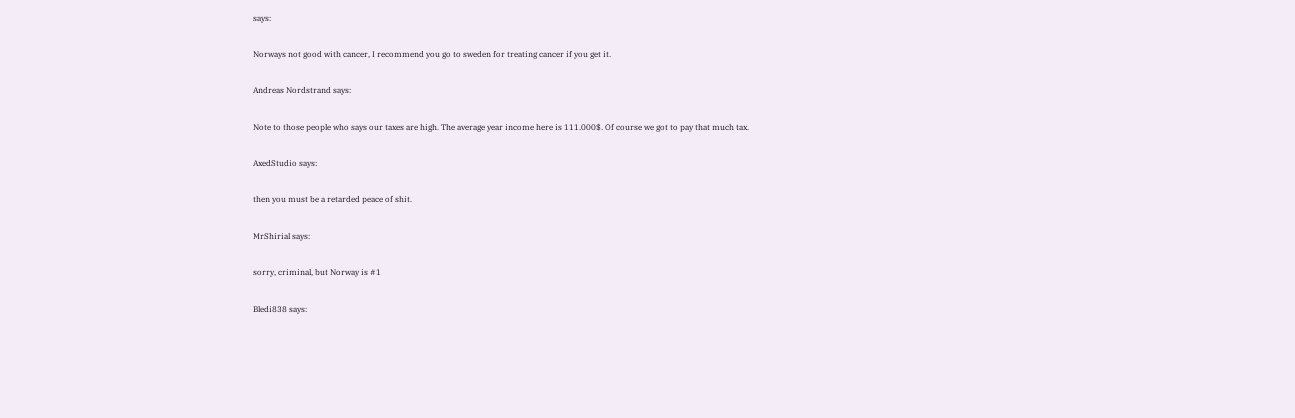says:

Norways not good with cancer, I recommend you go to sweden for treating cancer if you get it.

Andreas Nordstrand says:

Note to those people who says our taxes are high. The average year income here is 111.000$. Of course we got to pay that much tax.

AxedStudio says:

then you must be a retarded peace of shit.

MrShirial says:

sorry, criminal, but Norway is #1

Bledi838 says: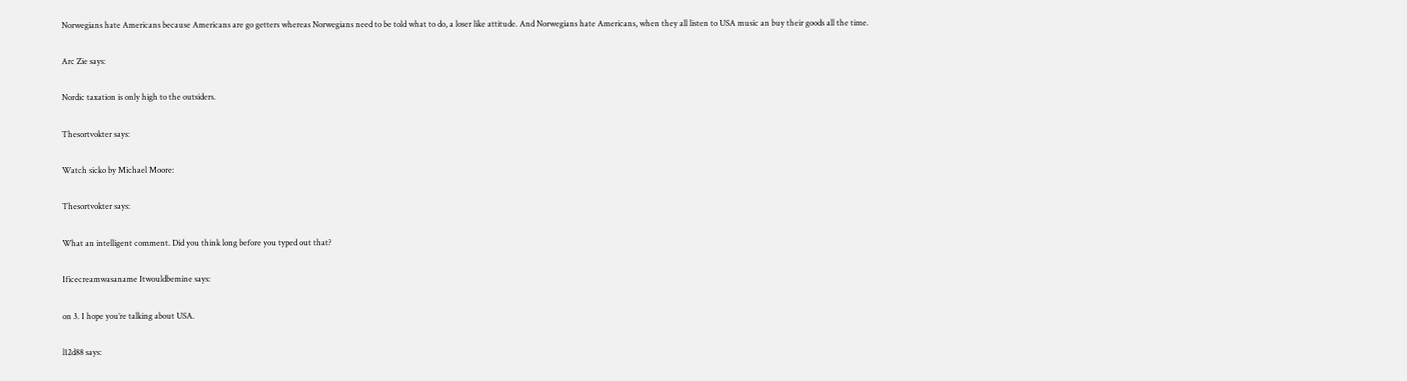Norwegians hate Americans because Americans are go getters whereas Norwegians need to be told what to do, a loser like attitude. And Norwegians hate Americans, when they all listen to USA music an buy their goods all the time.

Arc Zie says:

Nordic taxation is only high to the outsiders.

Thesortvokter says:

Watch sicko by Michael Moore:

Thesortvokter says:

What an intelligent comment. Did you think long before you typed out that?

Ificecreamwasaname Itwouldbemine says:

on 3. I hope you’re talking about USA.

l12d88 says: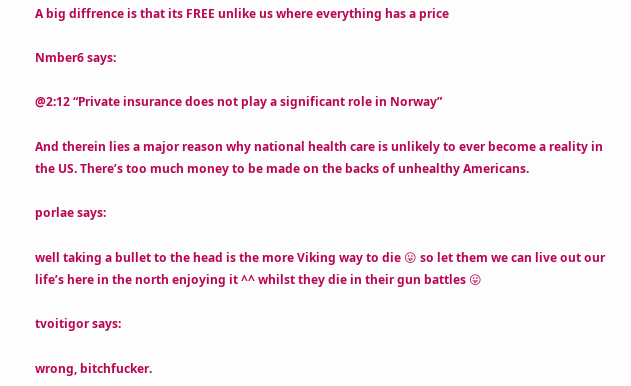A big diffrence is that its FREE unlike us where everything has a price

Nmber6 says:

@2:12 “Private insurance does not play a significant role in Norway”

And therein lies a major reason why national health care is unlikely to ever become a reality in the US. There’s too much money to be made on the backs of unhealthy Americans.

porlae says:

well taking a bullet to the head is the more Viking way to die 😛 so let them we can live out our life’s here in the north enjoying it ^^ whilst they die in their gun battles 😛

tvoitigor says:

wrong, bitchfucker.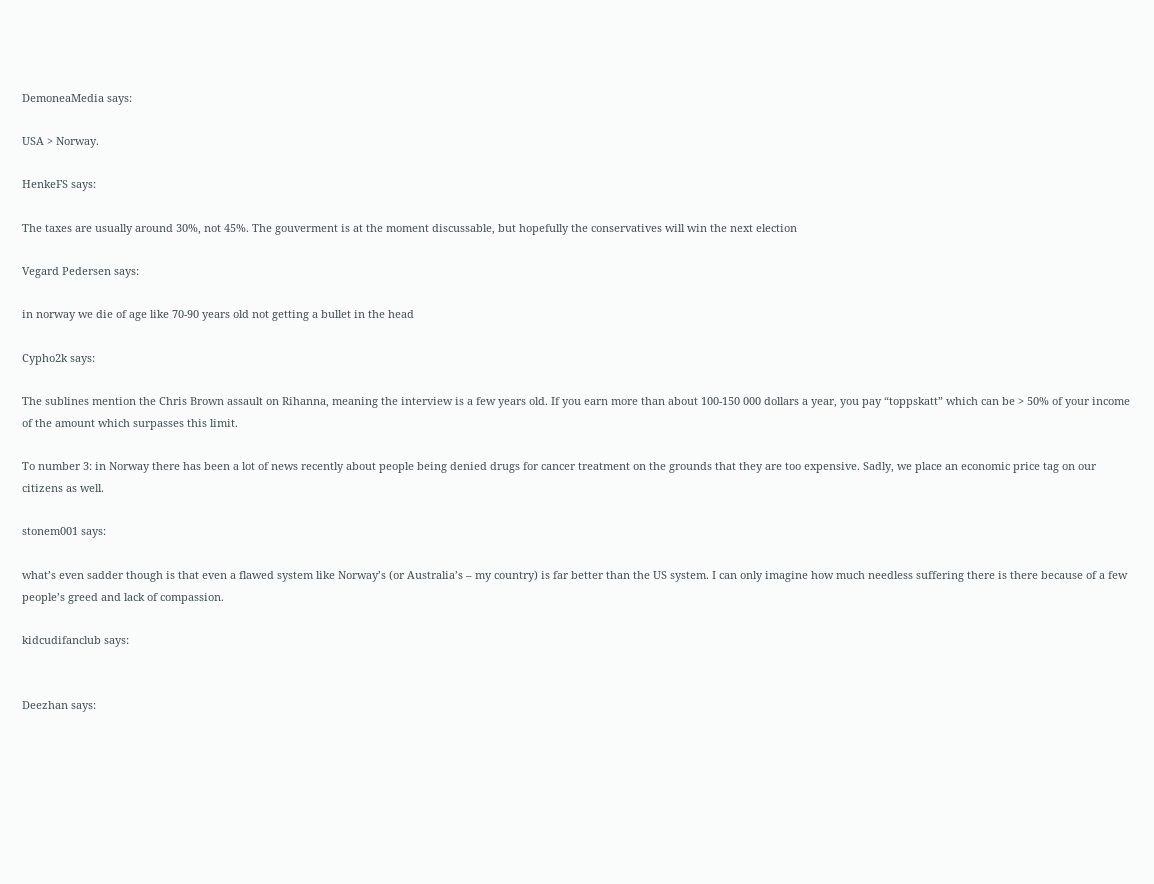DemoneaMedia says:

USA > Norway.

HenkeFS says:

The taxes are usually around 30%, not 45%. The gouverment is at the moment discussable, but hopefully the conservatives will win the next election

Vegard Pedersen says:

in norway we die of age like 70-90 years old not getting a bullet in the head

Cypho2k says:

The sublines mention the Chris Brown assault on Rihanna, meaning the interview is a few years old. If you earn more than about 100-150 000 dollars a year, you pay “toppskatt” which can be > 50% of your income of the amount which surpasses this limit.

To number 3: in Norway there has been a lot of news recently about people being denied drugs for cancer treatment on the grounds that they are too expensive. Sadly, we place an economic price tag on our citizens as well.

stonem001 says:

what’s even sadder though is that even a flawed system like Norway’s (or Australia’s – my country) is far better than the US system. I can only imagine how much needless suffering there is there because of a few people’s greed and lack of compassion.

kidcudifanclub says:


Deezhan says: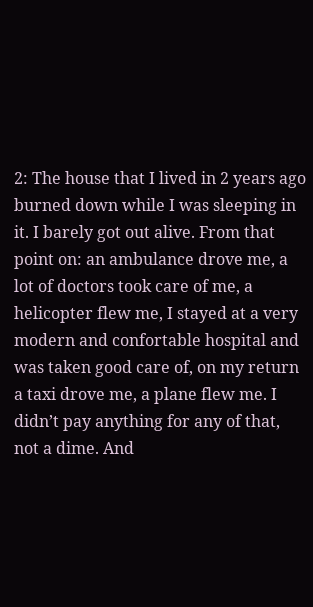2: The house that I lived in 2 years ago burned down while I was sleeping in it. I barely got out alive. From that point on: an ambulance drove me, a lot of doctors took care of me, a helicopter flew me, I stayed at a very modern and confortable hospital and was taken good care of, on my return a taxi drove me, a plane flew me. I didn’t pay anything for any of that, not a dime. And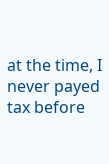at the time, I never payed tax before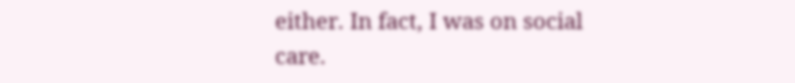either. In fact, I was on social care.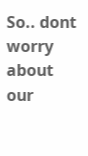So.. dont worry about our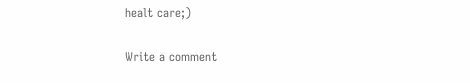healt care;)

Write a comment